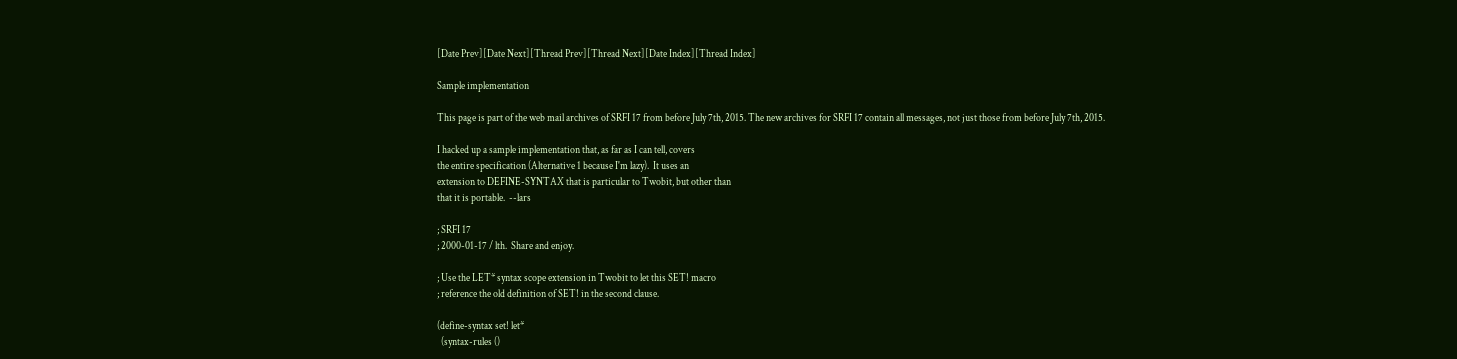[Date Prev][Date Next][Thread Prev][Thread Next][Date Index][Thread Index]

Sample implementation

This page is part of the web mail archives of SRFI 17 from before July 7th, 2015. The new archives for SRFI 17 contain all messages, not just those from before July 7th, 2015.

I hacked up a sample implementation that, as far as I can tell, covers
the entire specification (Alternative 1 because I'm lazy).  It uses an
extension to DEFINE-SYNTAX that is particular to Twobit, but other than
that it is portable.  --lars

; SRFI 17
; 2000-01-17 / lth.  Share and enjoy.

; Use the LET* syntax scope extension in Twobit to let this SET! macro
; reference the old definition of SET! in the second clause.

(define-syntax set! let*
  (syntax-rules ()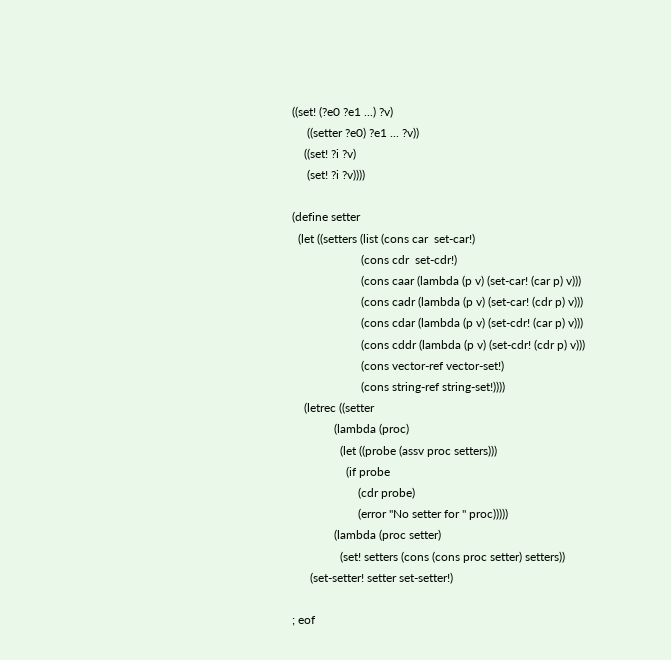((set! (?e0 ?e1 ...) ?v)
     ((setter ?e0) ?e1 ... ?v))
    ((set! ?i ?v)
     (set! ?i ?v))))

(define setter
  (let ((setters (list (cons car  set-car!)
                       (cons cdr  set-cdr!)
                       (cons caar (lambda (p v) (set-car! (car p) v)))
                       (cons cadr (lambda (p v) (set-car! (cdr p) v)))
                       (cons cdar (lambda (p v) (set-cdr! (car p) v)))
                       (cons cddr (lambda (p v) (set-cdr! (cdr p) v)))
                       (cons vector-ref vector-set!)
                       (cons string-ref string-set!))))
    (letrec ((setter
              (lambda (proc)
                (let ((probe (assv proc setters)))
                  (if probe
                      (cdr probe)
                      (error "No setter for " proc)))))
              (lambda (proc setter)
                (set! setters (cons (cons proc setter) setters))
      (set-setter! setter set-setter!)

; eof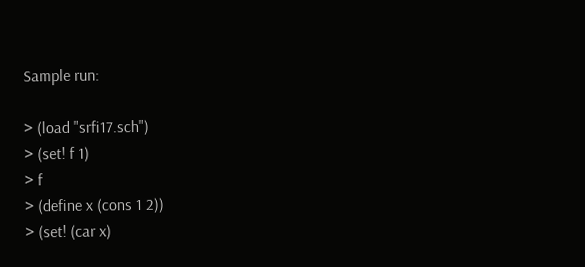Sample run:

> (load "srfi17.sch")
> (set! f 1)
> f
> (define x (cons 1 2))
> (set! (car x)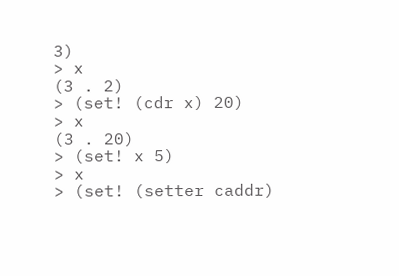3)
> x
(3 . 2)
> (set! (cdr x) 20)
> x
(3 . 20)
> (set! x 5)
> x
> (set! (setter caddr)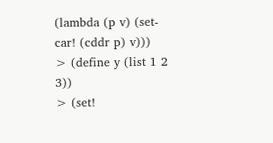(lambda (p v) (set-car! (cddr p) v)))
> (define y (list 1 2 3))
> (set!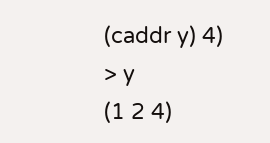(caddr y) 4)
> y
(1 2 4)